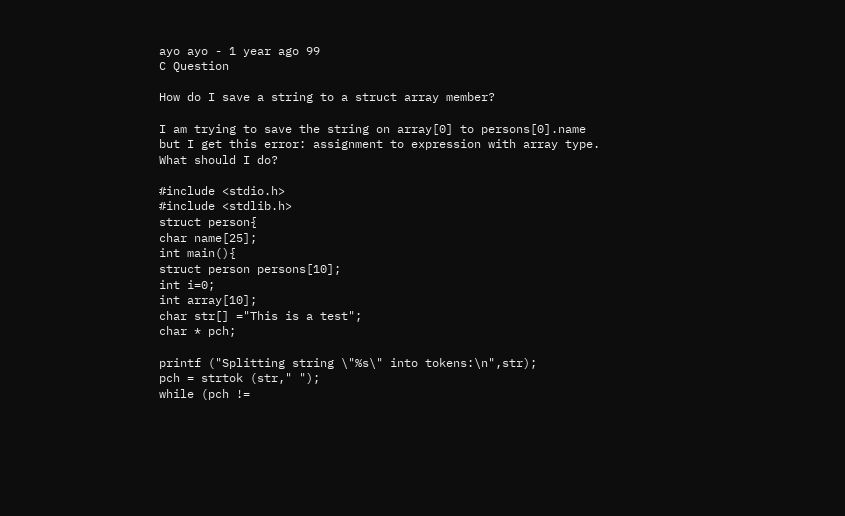ayo ayo - 1 year ago 99
C Question

How do I save a string to a struct array member?

I am trying to save the string on array[0] to persons[0].name but I get this error: assignment to expression with array type. What should I do?

#include <stdio.h>
#include <stdlib.h>
struct person{
char name[25];
int main(){
struct person persons[10];
int i=0;
int array[10];
char str[] ="This is a test";
char * pch;

printf ("Splitting string \"%s\" into tokens:\n",str);
pch = strtok (str," ");
while (pch !=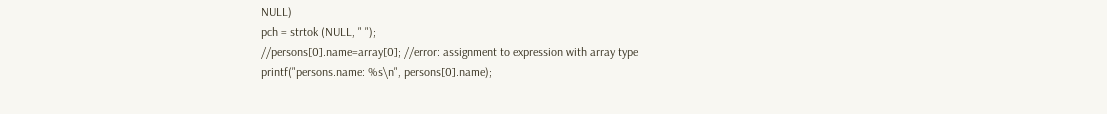NULL)
pch = strtok (NULL, " ");
//persons[0].name=array[0]; //error: assignment to expression with array type
printf("persons.name: %s\n", persons[0].name);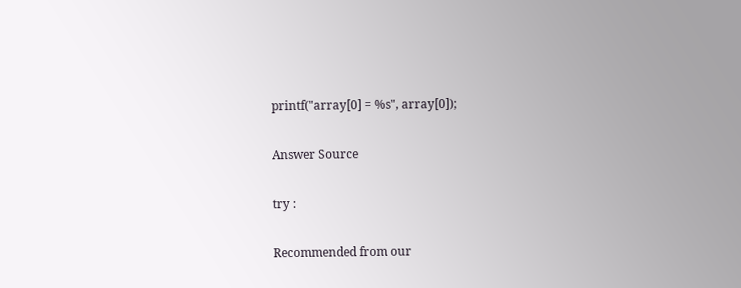printf("array[0] = %s", array[0]);

Answer Source

try :

Recommended from our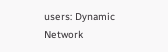users: Dynamic Network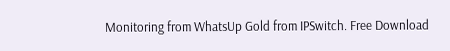Monitoring from WhatsUp Gold from IPSwitch. Free Download